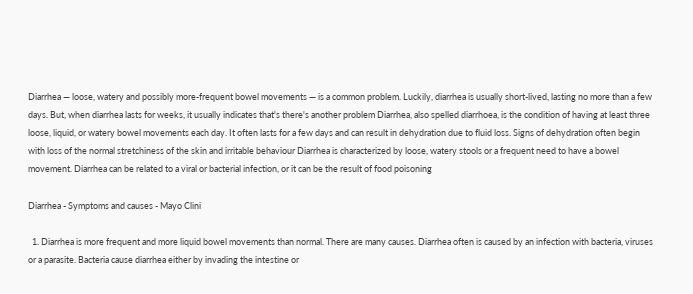Diarrhea — loose, watery and possibly more-frequent bowel movements — is a common problem. Luckily, diarrhea is usually short-lived, lasting no more than a few days. But, when diarrhea lasts for weeks, it usually indicates that's there's another problem Diarrhea, also spelled diarrhoea, is the condition of having at least three loose, liquid, or watery bowel movements each day. It often lasts for a few days and can result in dehydration due to fluid loss. Signs of dehydration often begin with loss of the normal stretchiness of the skin and irritable behaviour Diarrhea is characterized by loose, watery stools or a frequent need to have a bowel movement. Diarrhea can be related to a viral or bacterial infection, or it can be the result of food poisoning

Diarrhea - Symptoms and causes - Mayo Clini

  1. Diarrhea is more frequent and more liquid bowel movements than normal. There are many causes. Diarrhea often is caused by an infection with bacteria, viruses or a parasite. Bacteria cause diarrhea either by invading the intestine or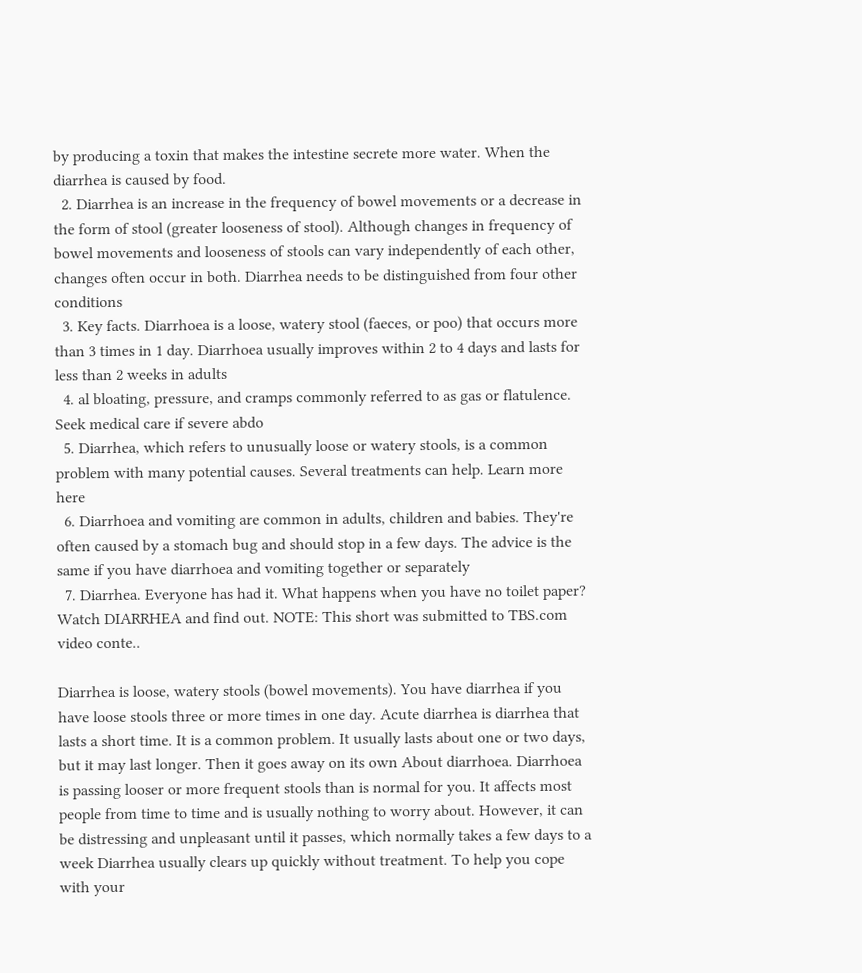by producing a toxin that makes the intestine secrete more water. When the diarrhea is caused by food.
  2. Diarrhea is an increase in the frequency of bowel movements or a decrease in the form of stool (greater looseness of stool). Although changes in frequency of bowel movements and looseness of stools can vary independently of each other, changes often occur in both. Diarrhea needs to be distinguished from four other conditions
  3. Key facts. Diarrhoea is a loose, watery stool (faeces, or poo) that occurs more than 3 times in 1 day. Diarrhoea usually improves within 2 to 4 days and lasts for less than 2 weeks in adults
  4. al bloating, pressure, and cramps commonly referred to as gas or flatulence. Seek medical care if severe abdo
  5. Diarrhea, which refers to unusually loose or watery stools, is a common problem with many potential causes. Several treatments can help. Learn more here
  6. Diarrhoea and vomiting are common in adults, children and babies. They're often caused by a stomach bug and should stop in a few days. The advice is the same if you have diarrhoea and vomiting together or separately
  7. Diarrhea. Everyone has had it. What happens when you have no toilet paper? Watch DIARRHEA and find out. NOTE: This short was submitted to TBS.com video conte..

Diarrhea is loose, watery stools (bowel movements). You have diarrhea if you have loose stools three or more times in one day. Acute diarrhea is diarrhea that lasts a short time. It is a common problem. It usually lasts about one or two days, but it may last longer. Then it goes away on its own About diarrhoea. Diarrhoea is passing looser or more frequent stools than is normal for you. It affects most people from time to time and is usually nothing to worry about. However, it can be distressing and unpleasant until it passes, which normally takes a few days to a week Diarrhea usually clears up quickly without treatment. To help you cope with your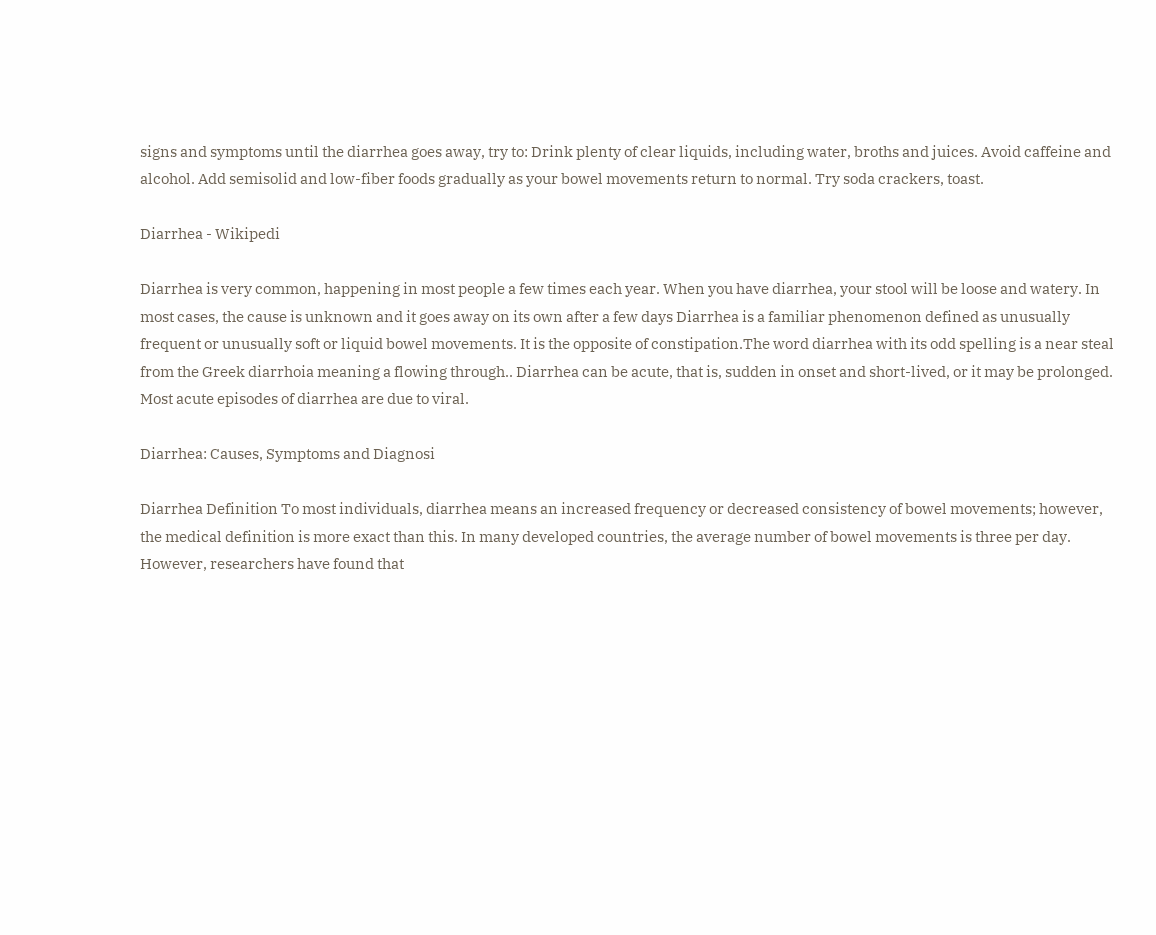signs and symptoms until the diarrhea goes away, try to: Drink plenty of clear liquids, including water, broths and juices. Avoid caffeine and alcohol. Add semisolid and low-fiber foods gradually as your bowel movements return to normal. Try soda crackers, toast.

Diarrhea - Wikipedi

Diarrhea is very common, happening in most people a few times each year. When you have diarrhea, your stool will be loose and watery. In most cases, the cause is unknown and it goes away on its own after a few days Diarrhea is a familiar phenomenon defined as unusually frequent or unusually soft or liquid bowel movements. It is the opposite of constipation.The word diarrhea with its odd spelling is a near steal from the Greek diarrhoia meaning a flowing through.. Diarrhea can be acute, that is, sudden in onset and short-lived, or it may be prolonged. Most acute episodes of diarrhea are due to viral.

Diarrhea: Causes, Symptoms and Diagnosi

Diarrhea Definition To most individuals, diarrhea means an increased frequency or decreased consistency of bowel movements; however, the medical definition is more exact than this. In many developed countries, the average number of bowel movements is three per day. However, researchers have found that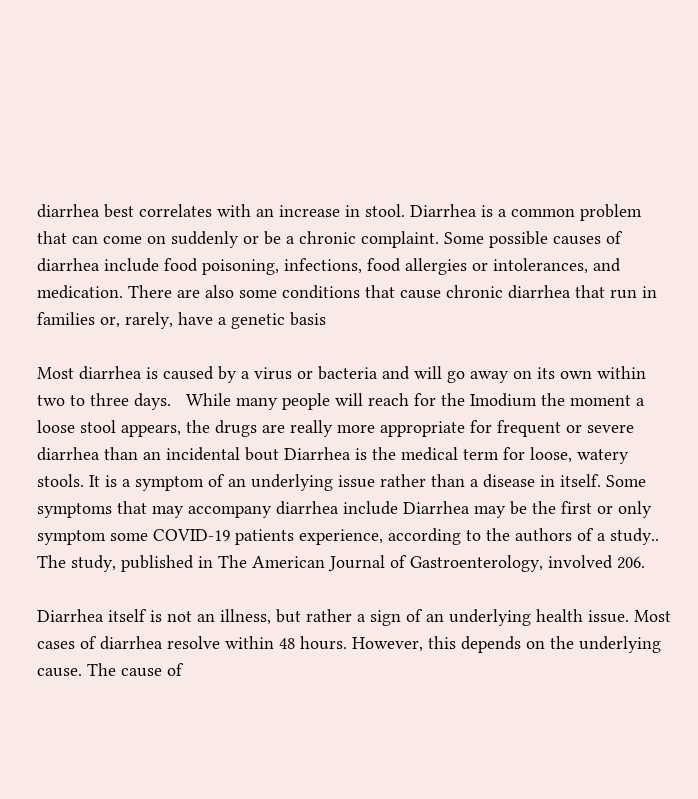diarrhea best correlates with an increase in stool. Diarrhea is a common problem that can come on suddenly or be a chronic complaint. Some possible causes of diarrhea include food poisoning, infections, food allergies or intolerances, and medication. There are also some conditions that cause chronic diarrhea that run in families or, rarely, have a genetic basis

Most diarrhea is caused by a virus or bacteria and will go away on its own within two to three days.   While many people will reach for the Imodium the moment a loose stool appears, the drugs are really more appropriate for frequent or severe diarrhea than an incidental bout Diarrhea is the medical term for loose, watery stools. It is a symptom of an underlying issue rather than a disease in itself. Some symptoms that may accompany diarrhea include Diarrhea may be the first or only symptom some COVID-19 patients experience, according to the authors of a study.. The study, published in The American Journal of Gastroenterology, involved 206.

Diarrhea itself is not an illness, but rather a sign of an underlying health issue. Most cases of diarrhea resolve within 48 hours. However, this depends on the underlying cause. The cause of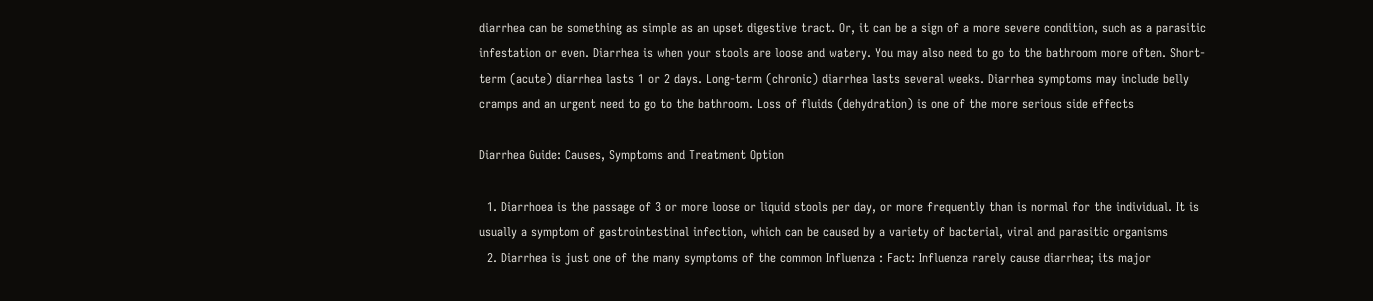diarrhea can be something as simple as an upset digestive tract. Or, it can be a sign of a more severe condition, such as a parasitic infestation or even. Diarrhea is when your stools are loose and watery. You may also need to go to the bathroom more often. Short-term (acute) diarrhea lasts 1 or 2 days. Long-term (chronic) diarrhea lasts several weeks. Diarrhea symptoms may include belly cramps and an urgent need to go to the bathroom. Loss of fluids (dehydration) is one of the more serious side effects

Diarrhea Guide: Causes, Symptoms and Treatment Option

  1. Diarrhoea is the passage of 3 or more loose or liquid stools per day, or more frequently than is normal for the individual. It is usually a symptom of gastrointestinal infection, which can be caused by a variety of bacterial, viral and parasitic organisms
  2. Diarrhea is just one of the many symptoms of the common Influenza : Fact: Influenza rarely cause diarrhea; its major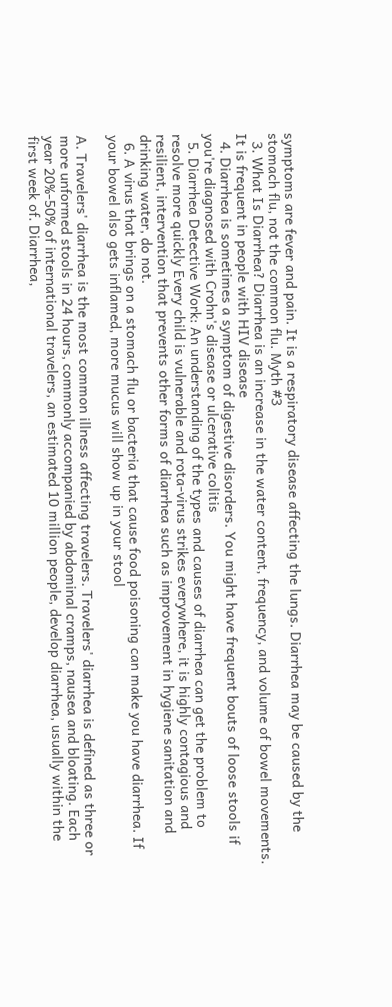symptoms are fever and pain. It is a respiratory disease affecting the lungs. Diarrhea may be caused by the stomach flu, not the common flu. Myth #3
  3. What Is Diarrhea? Diarrhea is an increase in the water content, frequency, and volume of bowel movements. It is frequent in people with HIV disease
  4. Diarrhea is sometimes a symptom of digestive disorders. You might have frequent bouts of loose stools if you're diagnosed with Crohn's disease or ulcerative colitis
  5. Diarrhea Detective Work: An understanding of the types and causes of diarrhea can get the problem to resolve more quickly Every child is vulnerable and rota-virus strikes everywhere, it is highly contagious and resilient, intervention that prevents other forms of diarrhea such as improvement in hygiene sanitation and drinking water, do not.
  6. A virus that brings on a stomach flu or bacteria that cause food poisoning can make you have diarrhea. If your bowel also gets inflamed, more mucus will show up in your stool

A. Travelers' diarrhea is the most common illness affecting travelers. Travelers' diarrhea is defined as three or more unformed stools in 24 hours, commonly accompanied by abdominal cramps, nausea and bloating. Each year 20%-50% of international travelers, an estimated 10 million people, develop diarrhea, usually within the first week of. Diarrhea,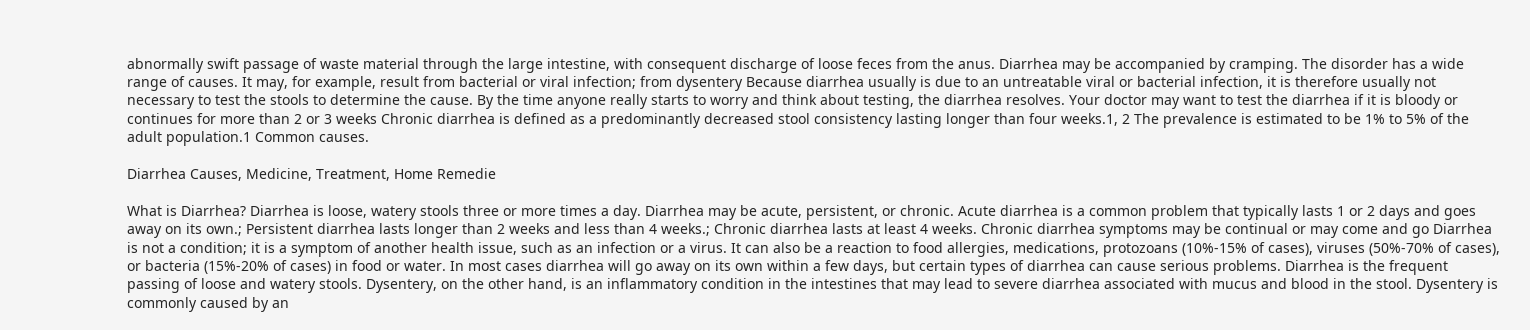abnormally swift passage of waste material through the large intestine, with consequent discharge of loose feces from the anus. Diarrhea may be accompanied by cramping. The disorder has a wide range of causes. It may, for example, result from bacterial or viral infection; from dysentery Because diarrhea usually is due to an untreatable viral or bacterial infection, it is therefore usually not necessary to test the stools to determine the cause. By the time anyone really starts to worry and think about testing, the diarrhea resolves. Your doctor may want to test the diarrhea if it is bloody or continues for more than 2 or 3 weeks Chronic diarrhea is defined as a predominantly decreased stool consistency lasting longer than four weeks.1, 2 The prevalence is estimated to be 1% to 5% of the adult population.1 Common causes.

Diarrhea Causes, Medicine, Treatment, Home Remedie

What is Diarrhea? Diarrhea is loose, watery stools three or more times a day. Diarrhea may be acute, persistent, or chronic. Acute diarrhea is a common problem that typically lasts 1 or 2 days and goes away on its own.; Persistent diarrhea lasts longer than 2 weeks and less than 4 weeks.; Chronic diarrhea lasts at least 4 weeks. Chronic diarrhea symptoms may be continual or may come and go Diarrhea is not a condition; it is a symptom of another health issue, such as an infection or a virus. It can also be a reaction to food allergies, medications, protozoans (10%-15% of cases), viruses (50%-70% of cases), or bacteria (15%-20% of cases) in food or water. In most cases diarrhea will go away on its own within a few days, but certain types of diarrhea can cause serious problems. Diarrhea is the frequent passing of loose and watery stools. Dysentery, on the other hand, is an inflammatory condition in the intestines that may lead to severe diarrhea associated with mucus and blood in the stool. Dysentery is commonly caused by an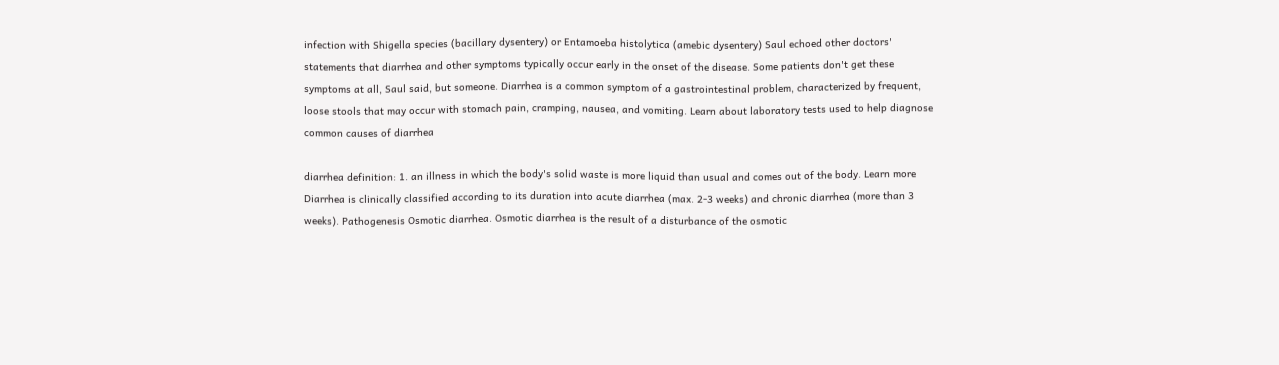infection with Shigella species (bacillary dysentery) or Entamoeba histolytica (amebic dysentery) Saul echoed other doctors' statements that diarrhea and other symptoms typically occur early in the onset of the disease. Some patients don't get these symptoms at all, Saul said, but someone. Diarrhea is a common symptom of a gastrointestinal problem, characterized by frequent, loose stools that may occur with stomach pain, cramping, nausea, and vomiting. Learn about laboratory tests used to help diagnose common causes of diarrhea

diarrhea definition: 1. an illness in which the body's solid waste is more liquid than usual and comes out of the body. Learn more Diarrhea is clinically classified according to its duration into acute diarrhea (max. 2-3 weeks) and chronic diarrhea (more than 3 weeks). Pathogenesis Osmotic diarrhea. Osmotic diarrhea is the result of a disturbance of the osmotic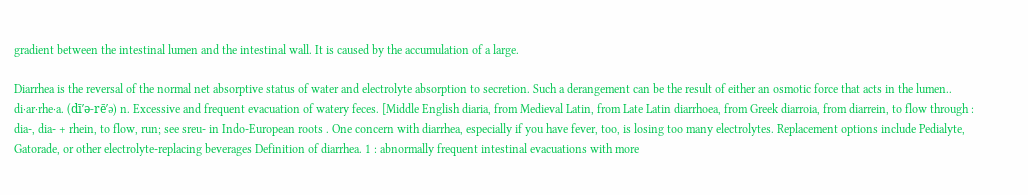gradient between the intestinal lumen and the intestinal wall. It is caused by the accumulation of a large.

Diarrhea is the reversal of the normal net absorptive status of water and electrolyte absorption to secretion. Such a derangement can be the result of either an osmotic force that acts in the lumen.. di·ar·rhe·a. (dī′ə-rē′ə) n. Excessive and frequent evacuation of watery feces. [Middle English diaria, from Medieval Latin, from Late Latin diarrhoea, from Greek diarroia, from diarrein, to flow through : dia-, dia- + rhein, to flow, run; see sreu- in Indo-European roots . One concern with diarrhea, especially if you have fever, too, is losing too many electrolytes. Replacement options include Pedialyte, Gatorade, or other electrolyte-replacing beverages Definition of diarrhea. 1 : abnormally frequent intestinal evacuations with more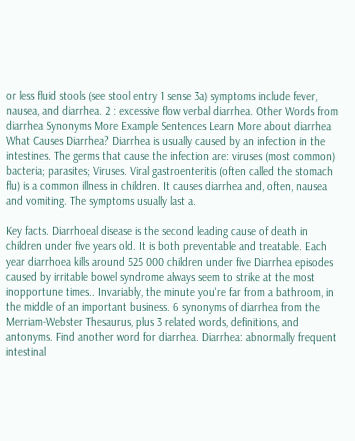or less fluid stools (see stool entry 1 sense 3a) symptoms include fever, nausea, and diarrhea. 2 : excessive flow verbal diarrhea. Other Words from diarrhea Synonyms More Example Sentences Learn More about diarrhea What Causes Diarrhea? Diarrhea is usually caused by an infection in the intestines. The germs that cause the infection are: viruses (most common) bacteria; parasites; Viruses. Viral gastroenteritis (often called the stomach flu) is a common illness in children. It causes diarrhea and, often, nausea and vomiting. The symptoms usually last a.

Key facts. Diarrhoeal disease is the second leading cause of death in children under five years old. It is both preventable and treatable. Each year diarrhoea kills around 525 000 children under five Diarrhea episodes caused by irritable bowel syndrome always seem to strike at the most inopportune times.. Invariably, the minute you're far from a bathroom, in the middle of an important business. 6 synonyms of diarrhea from the Merriam-Webster Thesaurus, plus 3 related words, definitions, and antonyms. Find another word for diarrhea. Diarrhea: abnormally frequent intestinal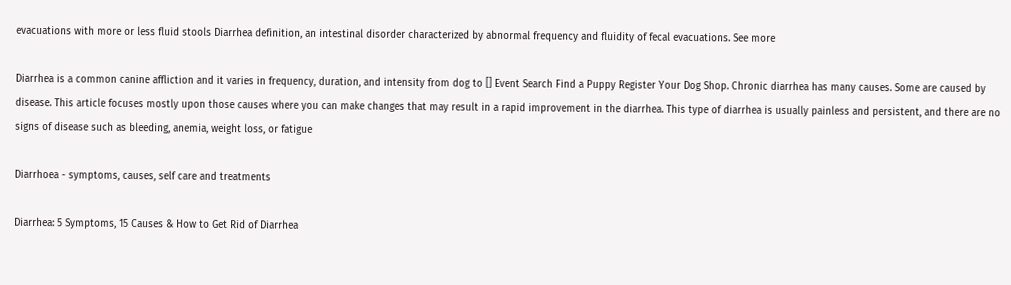evacuations with more or less fluid stools Diarrhea definition, an intestinal disorder characterized by abnormal frequency and fluidity of fecal evacuations. See more

Diarrhea is a common canine affliction and it varies in frequency, duration, and intensity from dog to [] Event Search Find a Puppy Register Your Dog Shop. Chronic diarrhea has many causes. Some are caused by disease. This article focuses mostly upon those causes where you can make changes that may result in a rapid improvement in the diarrhea. This type of diarrhea is usually painless and persistent, and there are no signs of disease such as bleeding, anemia, weight loss, or fatigue

Diarrhoea - symptoms, causes, self care and treatments

Diarrhea: 5 Symptoms, 15 Causes & How to Get Rid of Diarrhea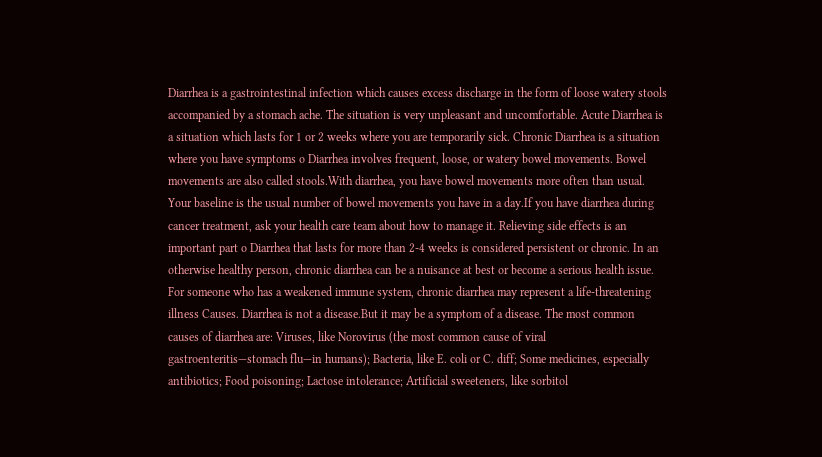Diarrhea is a gastrointestinal infection which causes excess discharge in the form of loose watery stools accompanied by a stomach ache. The situation is very unpleasant and uncomfortable. Acute Diarrhea is a situation which lasts for 1 or 2 weeks where you are temporarily sick. Chronic Diarrhea is a situation where you have symptoms o Diarrhea involves frequent, loose, or watery bowel movements. Bowel movements are also called stools.With diarrhea, you have bowel movements more often than usual. Your baseline is the usual number of bowel movements you have in a day.If you have diarrhea during cancer treatment, ask your health care team about how to manage it. Relieving side effects is an important part o Diarrhea that lasts for more than 2-4 weeks is considered persistent or chronic. In an otherwise healthy person, chronic diarrhea can be a nuisance at best or become a serious health issue. For someone who has a weakened immune system, chronic diarrhea may represent a life-threatening illness Causes. Diarrhea is not a disease.But it may be a symptom of a disease. The most common causes of diarrhea are: Viruses, like Norovirus (the most common cause of viral gastroenteritis—stomach flu—in humans); Bacteria, like E. coli or C. diff; Some medicines, especially antibiotics; Food poisoning; Lactose intolerance; Artificial sweeteners, like sorbitol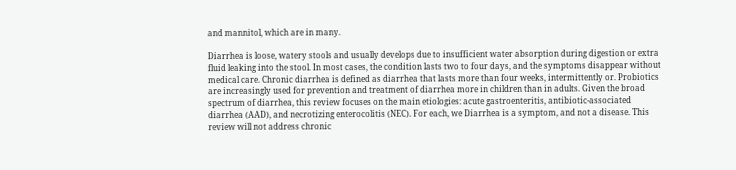and mannitol, which are in many.

Diarrhea is loose, watery stools and usually develops due to insufficient water absorption during digestion or extra fluid leaking into the stool. In most cases, the condition lasts two to four days, and the symptoms disappear without medical care. Chronic diarrhea is defined as diarrhea that lasts more than four weeks, intermittently or. Probiotics are increasingly used for prevention and treatment of diarrhea more in children than in adults. Given the broad spectrum of diarrhea, this review focuses on the main etiologies: acute gastroenteritis, antibiotic-associated diarrhea (AAD), and necrotizing enterocolitis (NEC). For each, we Diarrhea is a symptom, and not a disease. This review will not address chronic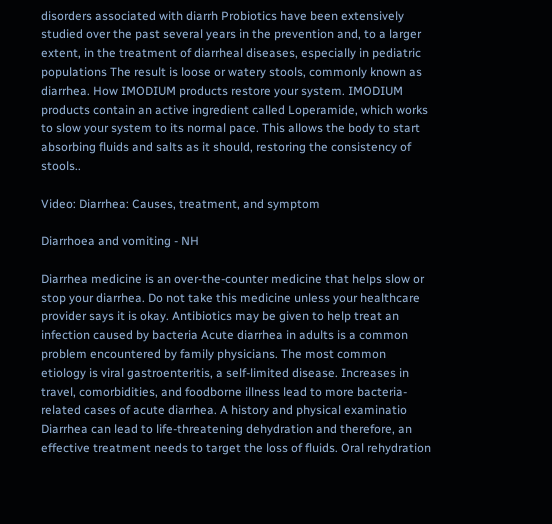disorders associated with diarrh Probiotics have been extensively studied over the past several years in the prevention and, to a larger extent, in the treatment of diarrheal diseases, especially in pediatric populations The result is loose or watery stools, commonly known as diarrhea. How IMODIUM products restore your system. IMODIUM products contain an active ingredient called Loperamide, which works to slow your system to its normal pace. This allows the body to start absorbing fluids and salts as it should, restoring the consistency of stools..

Video: Diarrhea: Causes, treatment, and symptom

Diarrhoea and vomiting - NH

Diarrhea medicine is an over-the-counter medicine that helps slow or stop your diarrhea. Do not take this medicine unless your healthcare provider says it is okay. Antibiotics may be given to help treat an infection caused by bacteria Acute diarrhea in adults is a common problem encountered by family physicians. The most common etiology is viral gastroenteritis, a self-limited disease. Increases in travel, comorbidities, and foodborne illness lead to more bacteria-related cases of acute diarrhea. A history and physical examinatio Diarrhea can lead to life-threatening dehydration and therefore, an effective treatment needs to target the loss of fluids. Oral rehydration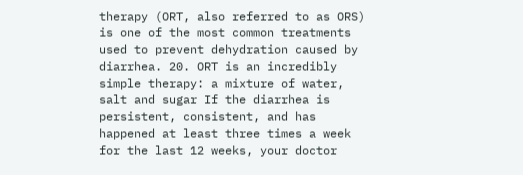therapy (ORT, also referred to as ORS) is one of the most common treatments used to prevent dehydration caused by diarrhea. 20. ORT is an incredibly simple therapy: a mixture of water, salt and sugar If the diarrhea is persistent, consistent, and has happened at least three times a week for the last 12 weeks, your doctor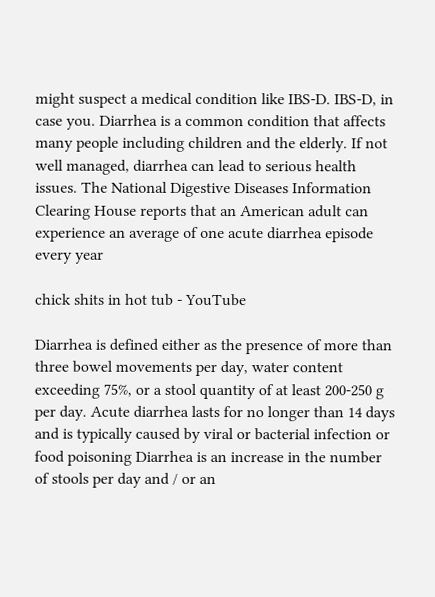might suspect a medical condition like IBS-D. IBS-D, in case you. Diarrhea is a common condition that affects many people including children and the elderly. If not well managed, diarrhea can lead to serious health issues. The National Digestive Diseases Information Clearing House reports that an American adult can experience an average of one acute diarrhea episode every year

chick shits in hot tub - YouTube

Diarrhea is defined either as the presence of more than three bowel movements per day, water content exceeding 75%, or a stool quantity of at least 200-250 g per day. Acute diarrhea lasts for no longer than 14 days and is typically caused by viral or bacterial infection or food poisoning Diarrhea is an increase in the number of stools per day and / or an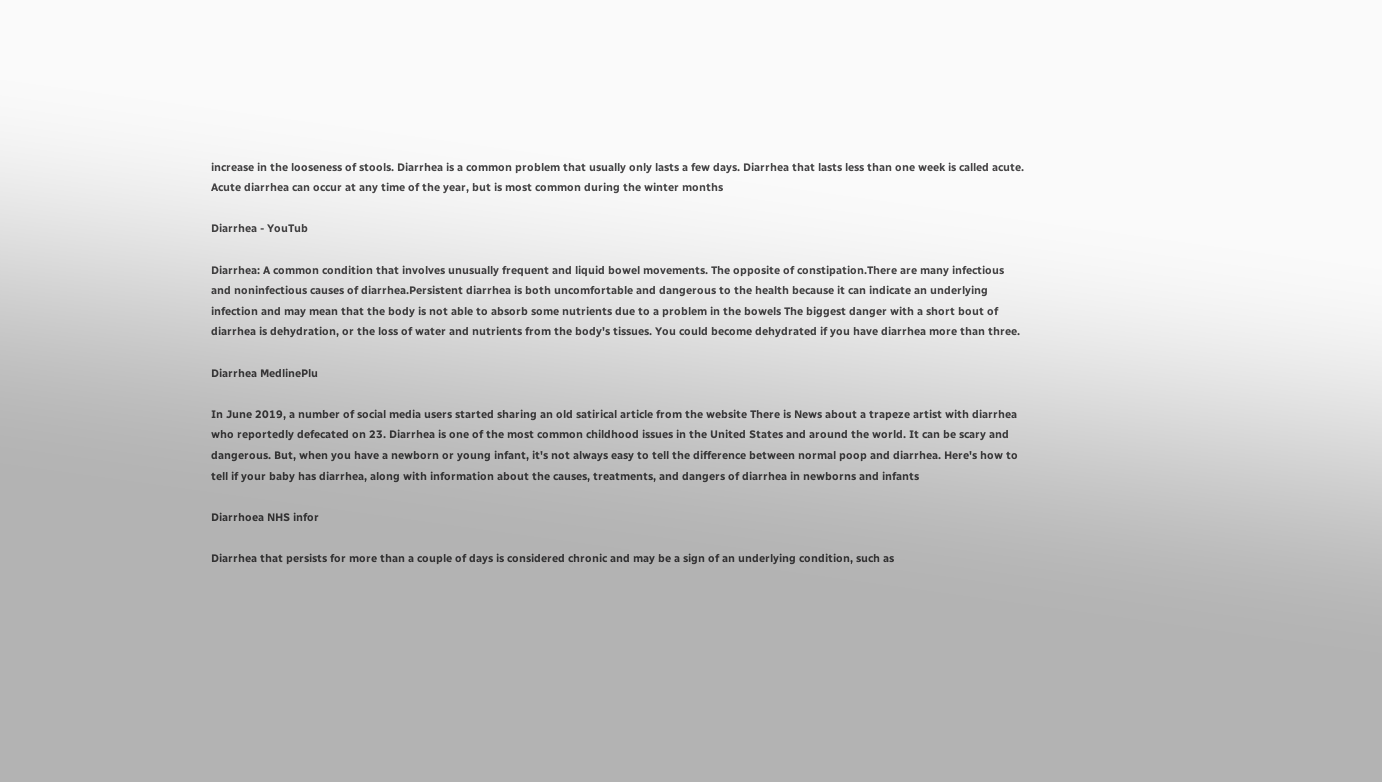increase in the looseness of stools. Diarrhea is a common problem that usually only lasts a few days. Diarrhea that lasts less than one week is called acute. Acute diarrhea can occur at any time of the year, but is most common during the winter months

Diarrhea - YouTub

Diarrhea: A common condition that involves unusually frequent and liquid bowel movements. The opposite of constipation.There are many infectious and noninfectious causes of diarrhea.Persistent diarrhea is both uncomfortable and dangerous to the health because it can indicate an underlying infection and may mean that the body is not able to absorb some nutrients due to a problem in the bowels The biggest danger with a short bout of diarrhea is dehydration, or the loss of water and nutrients from the body's tissues. You could become dehydrated if you have diarrhea more than three.

Diarrhea MedlinePlu

In June 2019, a number of social media users started sharing an old satirical article from the website There is News about a trapeze artist with diarrhea who reportedly defecated on 23. Diarrhea is one of the most common childhood issues in the United States and around the world. It can be scary and dangerous. But, when you have a newborn or young infant, it's not always easy to tell the difference between normal poop and diarrhea. Here's how to tell if your baby has diarrhea, along with information about the causes, treatments, and dangers of diarrhea in newborns and infants

Diarrhoea NHS infor

Diarrhea that persists for more than a couple of days is considered chronic and may be a sign of an underlying condition, such as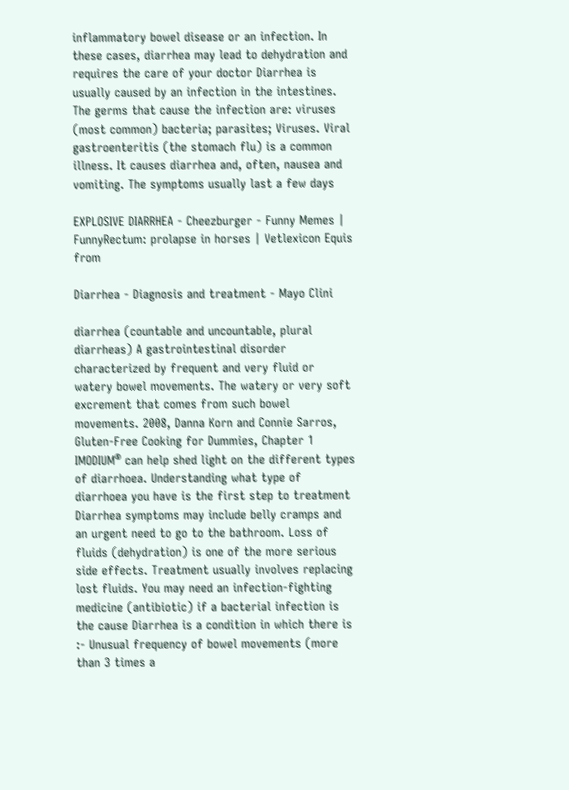inflammatory bowel disease or an infection. In these cases, diarrhea may lead to dehydration and requires the care of your doctor Diarrhea is usually caused by an infection in the intestines. The germs that cause the infection are: viruses (most common) bacteria; parasites; Viruses. Viral gastroenteritis (the stomach flu) is a common illness. It causes diarrhea and, often, nausea and vomiting. The symptoms usually last a few days

EXPLOSIVE DIARRHEA - Cheezburger - Funny Memes | FunnyRectum: prolapse in horses | Vetlexicon Equis from

Diarrhea - Diagnosis and treatment - Mayo Clini

diarrhea (countable and uncountable, plural diarrheas) A gastrointestinal disorder characterized by frequent and very fluid or watery bowel movements. The watery or very soft excrement that comes from such bowel movements. 2008, Danna Korn and Connie Sarros, Gluten-Free Cooking for Dummies, Chapter 1 IMODIUM® can help shed light on the different types of diarrhoea. Understanding what type of diarrhoea you have is the first step to treatment Diarrhea symptoms may include belly cramps and an urgent need to go to the bathroom. Loss of fluids (dehydration) is one of the more serious side effects. Treatment usually involves replacing lost fluids. You may need an infection-fighting medicine (antibiotic) if a bacterial infection is the cause Diarrhea is a condition in which there is :- Unusual frequency of bowel movements (more than 3 times a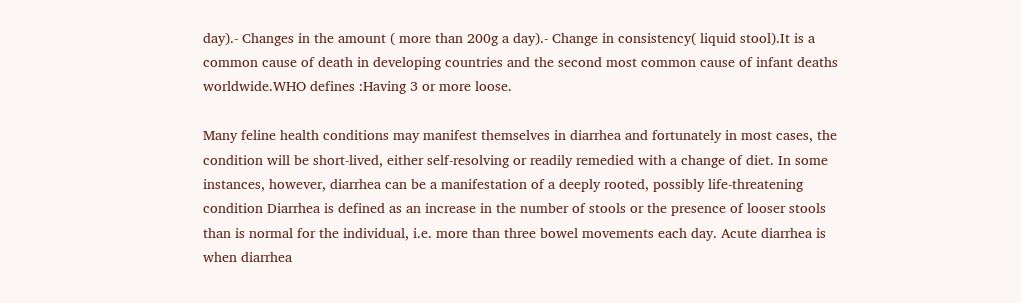day).- Changes in the amount ( more than 200g a day).- Change in consistency( liquid stool).It is a common cause of death in developing countries and the second most common cause of infant deaths worldwide.WHO defines :Having 3 or more loose.

Many feline health conditions may manifest themselves in diarrhea and fortunately in most cases, the condition will be short-lived, either self-resolving or readily remedied with a change of diet. In some instances, however, diarrhea can be a manifestation of a deeply rooted, possibly life-threatening condition Diarrhea is defined as an increase in the number of stools or the presence of looser stools than is normal for the individual, i.e. more than three bowel movements each day. Acute diarrhea is when diarrhea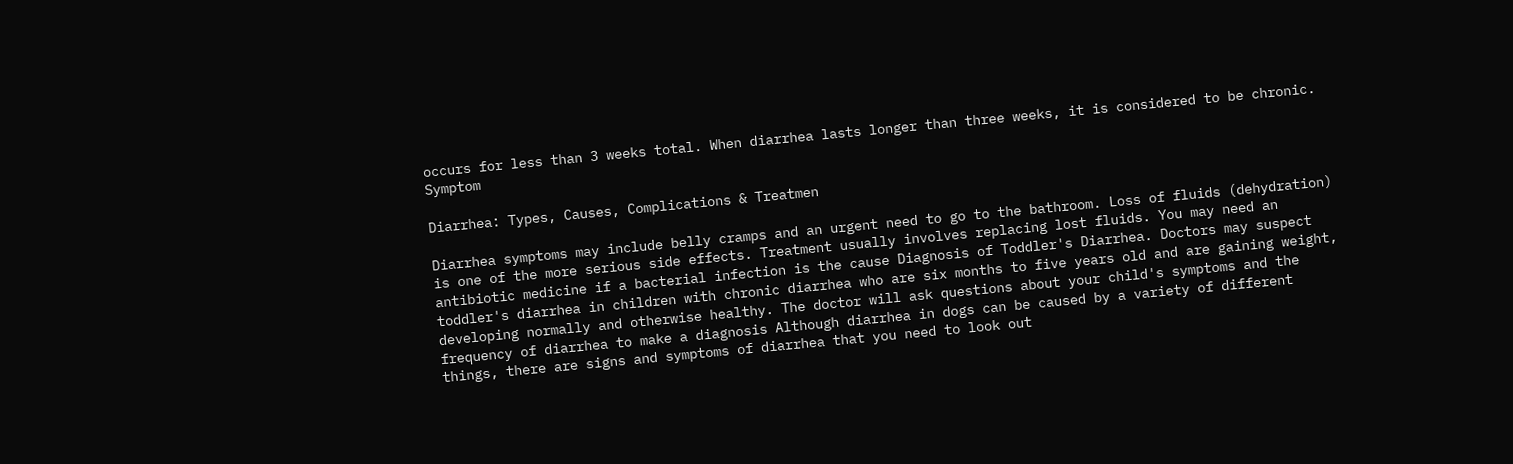occurs for less than 3 weeks total. When diarrhea lasts longer than three weeks, it is considered to be chronic. Symptom

Diarrhea: Types, Causes, Complications & Treatmen

Diarrhea symptoms may include belly cramps and an urgent need to go to the bathroom. Loss of fluids (dehydration) is one of the more serious side effects. Treatment usually involves replacing lost fluids. You may need an antibiotic medicine if a bacterial infection is the cause Diagnosis of Toddler's Diarrhea. Doctors may suspect toddler's diarrhea in children with chronic diarrhea who are six months to five years old and are gaining weight, developing normally and otherwise healthy. The doctor will ask questions about your child's symptoms and the frequency of diarrhea to make a diagnosis Although diarrhea in dogs can be caused by a variety of different things, there are signs and symptoms of diarrhea that you need to look out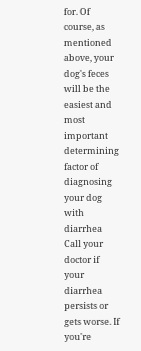for. Of course, as mentioned above, your dog's feces will be the easiest and most important determining factor of diagnosing your dog with diarrhea Call your doctor if your diarrhea persists or gets worse. If you're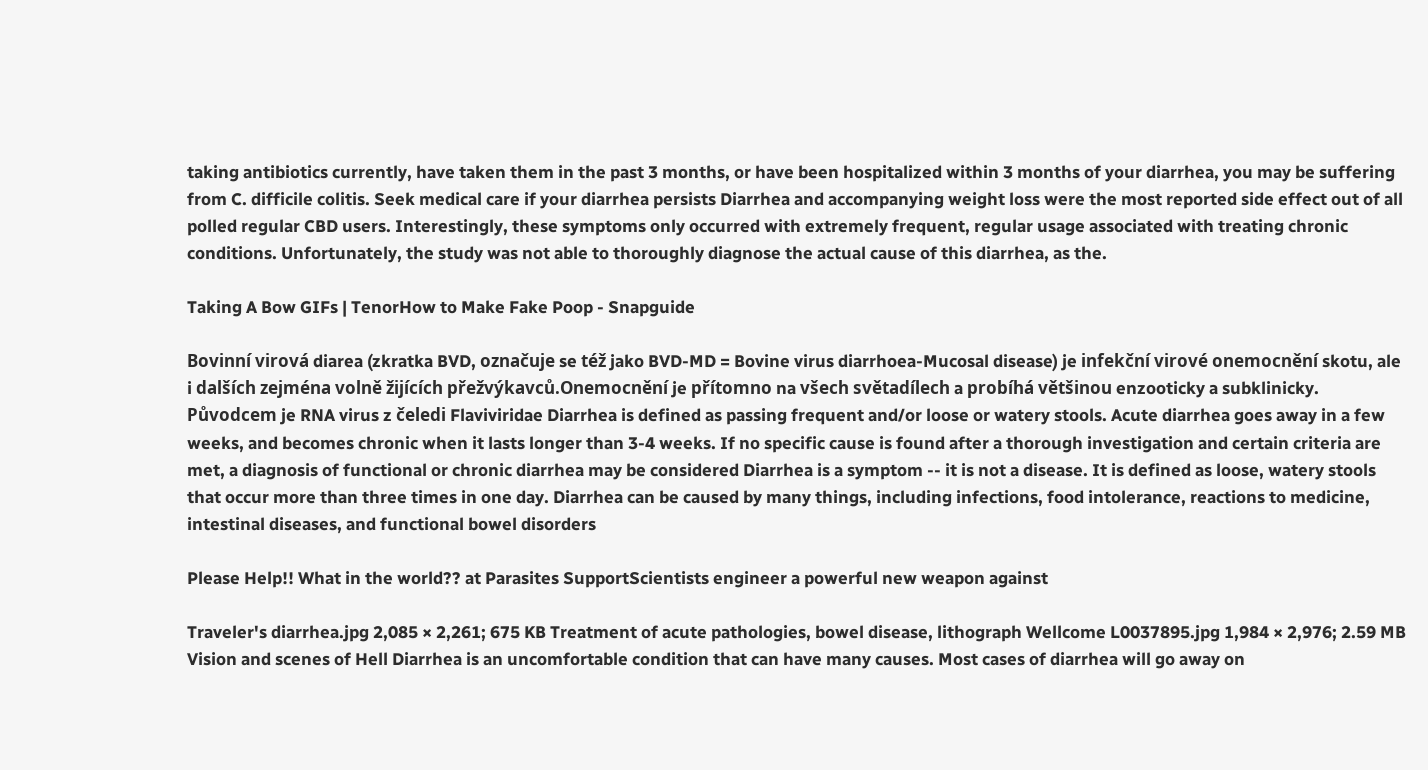taking antibiotics currently, have taken them in the past 3 months, or have been hospitalized within 3 months of your diarrhea, you may be suffering from C. difficile colitis. Seek medical care if your diarrhea persists Diarrhea and accompanying weight loss were the most reported side effect out of all polled regular CBD users. Interestingly, these symptoms only occurred with extremely frequent, regular usage associated with treating chronic conditions. Unfortunately, the study was not able to thoroughly diagnose the actual cause of this diarrhea, as the.

Taking A Bow GIFs | TenorHow to Make Fake Poop - Snapguide

Bovinní virová diarea (zkratka BVD, označuje se též jako BVD-MD = Bovine virus diarrhoea-Mucosal disease) je infekční virové onemocnění skotu, ale i dalších zejména volně žijících přežvýkavců.Onemocnění je přítomno na všech světadílech a probíhá většinou enzooticky a subklinicky. Původcem je RNA virus z čeledi Flaviviridae Diarrhea is defined as passing frequent and/or loose or watery stools. Acute diarrhea goes away in a few weeks, and becomes chronic when it lasts longer than 3-4 weeks. If no specific cause is found after a thorough investigation and certain criteria are met, a diagnosis of functional or chronic diarrhea may be considered Diarrhea is a symptom -- it is not a disease. It is defined as loose, watery stools that occur more than three times in one day. Diarrhea can be caused by many things, including infections, food intolerance, reactions to medicine, intestinal diseases, and functional bowel disorders

Please Help!! What in the world?? at Parasites SupportScientists engineer a powerful new weapon against

Traveler's diarrhea.jpg 2,085 × 2,261; 675 KB Treatment of acute pathologies, bowel disease, lithograph Wellcome L0037895.jpg 1,984 × 2,976; 2.59 MB Vision and scenes of Hell Diarrhea is an uncomfortable condition that can have many causes. Most cases of diarrhea will go away on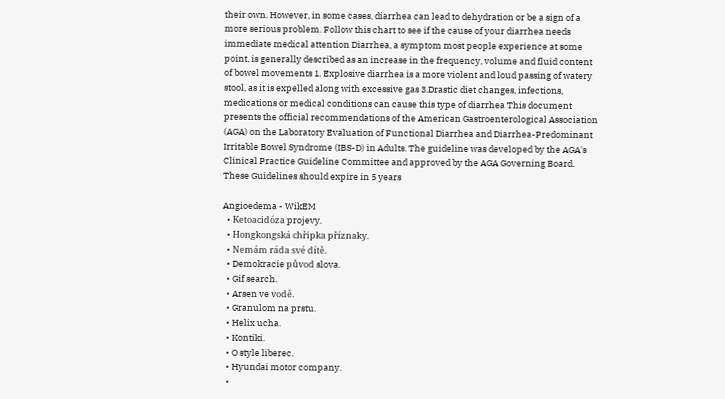their own. However, in some cases, diarrhea can lead to dehydration or be a sign of a more serious problem. Follow this chart to see if the cause of your diarrhea needs immediate medical attention Diarrhea, a symptom most people experience at some point, is generally described as an increase in the frequency, volume and fluid content of bowel movements 1. Explosive diarrhea is a more violent and loud passing of watery stool, as it is expelled along with excessive gas 3.Drastic diet changes, infections, medications or medical conditions can cause this type of diarrhea This document presents the official recommendations of the American Gastroenterological Association (AGA) on the Laboratory Evaluation of Functional Diarrhea and Diarrhea-Predominant Irritable Bowel Syndrome (IBS-D) in Adults. The guideline was developed by the AGA's Clinical Practice Guideline Committee and approved by the AGA Governing Board. These Guidelines should expire in 5 years

Angioedema - WikEM
  • Ketoacidóza projevy.
  • Hongkongská chřipka příznaky.
  • Nemám ráda své dítě.
  • Demokracie původ slova.
  • Gif search.
  • Arsen ve vodě.
  • Granulom na prstu.
  • Helix ucha.
  • Kontiki.
  • O style liberec.
  • Hyundai motor company.
  •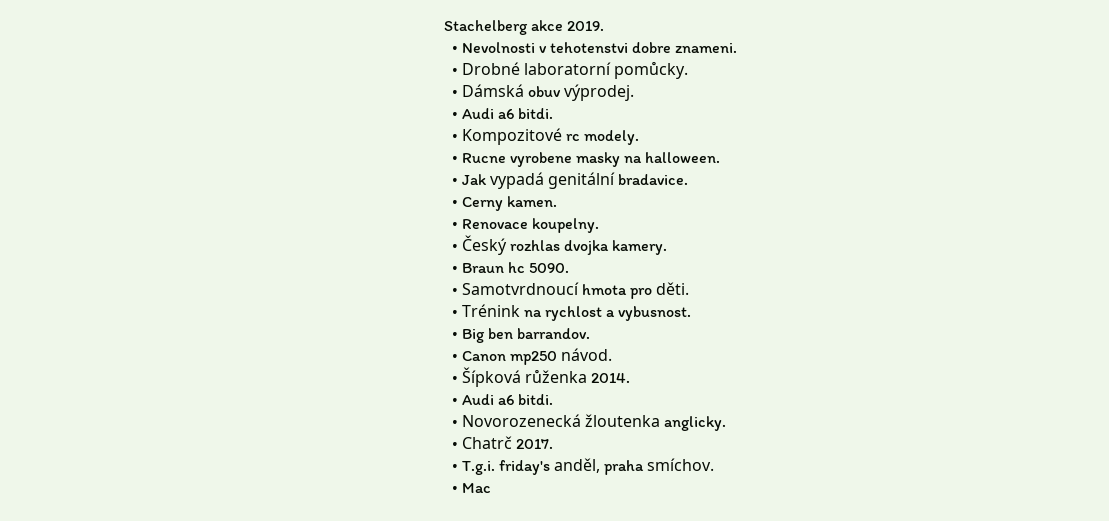Stachelberg akce 2019.
  • Nevolnosti v tehotenstvi dobre znameni.
  • Drobné laboratorní pomůcky.
  • Dámská obuv výprodej.
  • Audi a6 bitdi.
  • Kompozitové rc modely.
  • Rucne vyrobene masky na halloween.
  • Jak vypadá genitální bradavice.
  • Cerny kamen.
  • Renovace koupelny.
  • Český rozhlas dvojka kamery.
  • Braun hc 5090.
  • Samotvrdnoucí hmota pro děti.
  • Trénink na rychlost a vybusnost.
  • Big ben barrandov.
  • Canon mp250 návod.
  • Šípková růženka 2014.
  • Audi a6 bitdi.
  • Novorozenecká žloutenka anglicky.
  • Chatrč 2017.
  • T.g.i. friday's anděl, praha smíchov.
  • Mac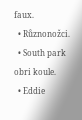faux.
  • Různonožci.
  • South park obri koule.
  • Eddie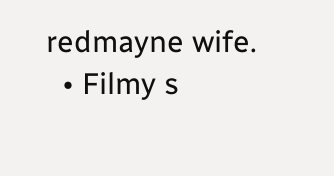redmayne wife.
  • Filmy s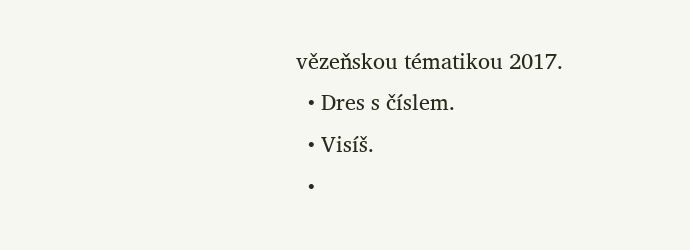vězeňskou tématikou 2017.
  • Dres s číslem.
  • Visíš.
  •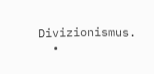Divizionismus.
  •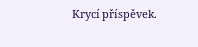Krycí příspěvek.